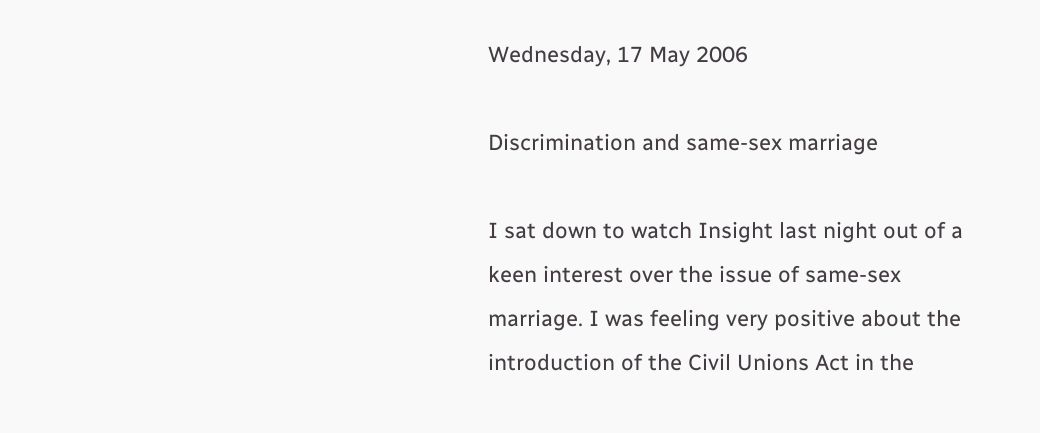Wednesday, 17 May 2006

Discrimination and same-sex marriage

I sat down to watch Insight last night out of a keen interest over the issue of same-sex marriage. I was feeling very positive about the introduction of the Civil Unions Act in the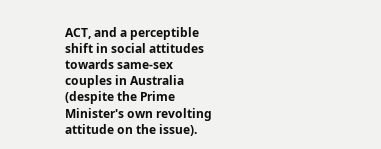ACT, and a perceptible shift in social attitudes towards same-sex couples in Australia (despite the Prime Minister's own revolting attitude on the issue).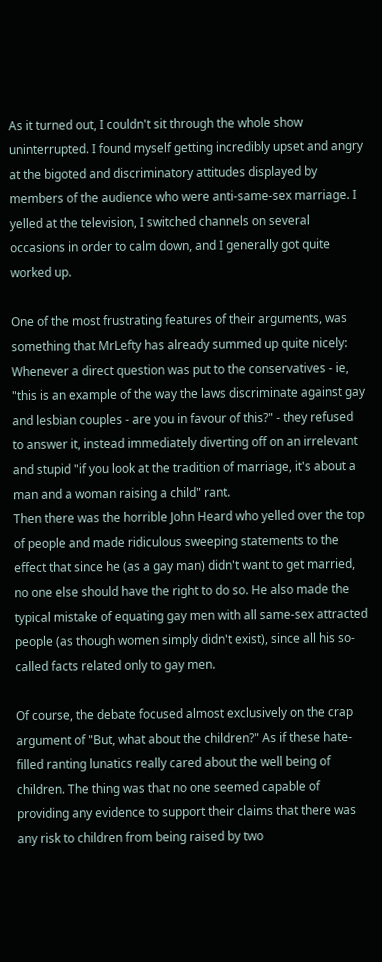As it turned out, I couldn't sit through the whole show uninterrupted. I found myself getting incredibly upset and angry at the bigoted and discriminatory attitudes displayed by members of the audience who were anti-same-sex marriage. I yelled at the television, I switched channels on several occasions in order to calm down, and I generally got quite worked up.

One of the most frustrating features of their arguments, was something that MrLefty has already summed up quite nicely:
Whenever a direct question was put to the conservatives - ie, "this is an example of the way the laws discriminate against gay and lesbian couples - are you in favour of this?" - they refused to answer it, instead immediately diverting off on an irrelevant and stupid "if you look at the tradition of marriage, it's about a man and a woman raising a child" rant.
Then there was the horrible John Heard who yelled over the top of people and made ridiculous sweeping statements to the effect that since he (as a gay man) didn't want to get married, no one else should have the right to do so. He also made the typical mistake of equating gay men with all same-sex attracted people (as though women simply didn't exist), since all his so-called facts related only to gay men.

Of course, the debate focused almost exclusively on the crap argument of "But, what about the children?" As if these hate-filled ranting lunatics really cared about the well being of children. The thing was that no one seemed capable of providing any evidence to support their claims that there was any risk to children from being raised by two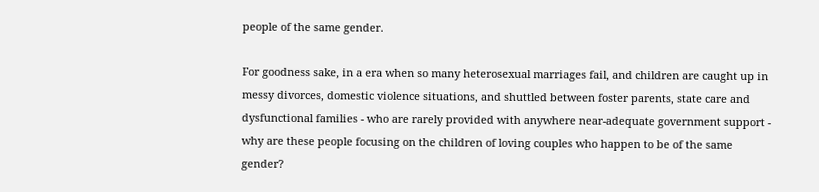people of the same gender.

For goodness sake, in a era when so many heterosexual marriages fail, and children are caught up in messy divorces, domestic violence situations, and shuttled between foster parents, state care and dysfunctional families - who are rarely provided with anywhere near-adequate government support - why are these people focusing on the children of loving couples who happen to be of the same gender?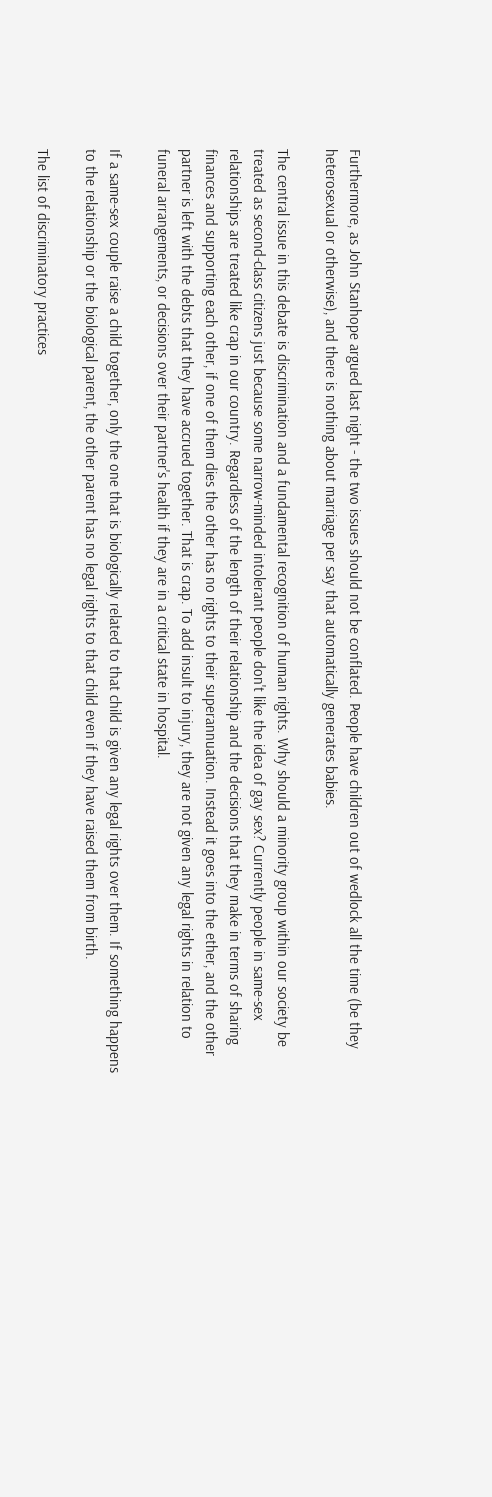Furthermore, as John Stanhope argued last night - the two issues should not be conflated. People have children out of wedlock all the time (be they heterosexual or otherwise), and there is nothing about marriage per say that automatically generates babies.

The central issue in this debate is discrimination and a fundamental recognition of human rights. Why should a minority group within our society be treated as second-class citizens just because some narrow-minded intolerant people don't like the idea of gay sex? Currently people in same-sex relationships are treated like crap in our country. Regardless of the length of their relationship and the decisions that they make in terms of sharing finances and supporting each other, if one of them dies the other has no rights to their superannuation. Instead it goes into the ether, and the other partner is left with the debts that they have accrued together. That is crap. To add insult to injury, they are not given any legal rights in relation to funeral arrangements, or decisions over their partner's health if they are in a critical state in hospital.

If a same-sex couple raise a child together, only the one that is biologically related to that child is given any legal rights over them. If something happens to the relationship or the biological parent, the other parent has no legal rights to that child even if they have raised them from birth.

The list of discriminatory practices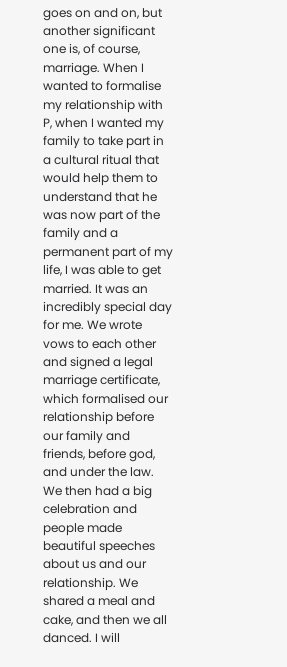goes on and on, but another significant one is, of course, marriage. When I wanted to formalise my relationship with P, when I wanted my family to take part in a cultural ritual that would help them to understand that he was now part of the family and a permanent part of my life, I was able to get married. It was an incredibly special day for me. We wrote vows to each other and signed a legal marriage certificate, which formalised our relationship before our family and friends, before god, and under the law. We then had a big celebration and people made beautiful speeches about us and our relationship. We shared a meal and cake, and then we all danced. I will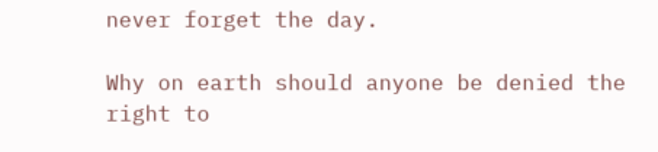never forget the day.

Why on earth should anyone be denied the right to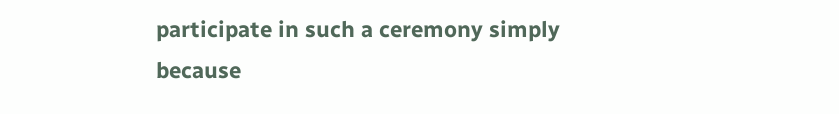participate in such a ceremony simply because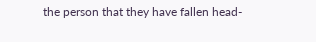the person that they have fallen head-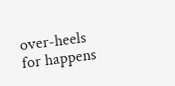over-heels for happens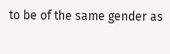to be of the same gender as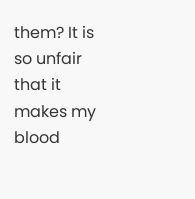them? It is so unfair that it makes my blood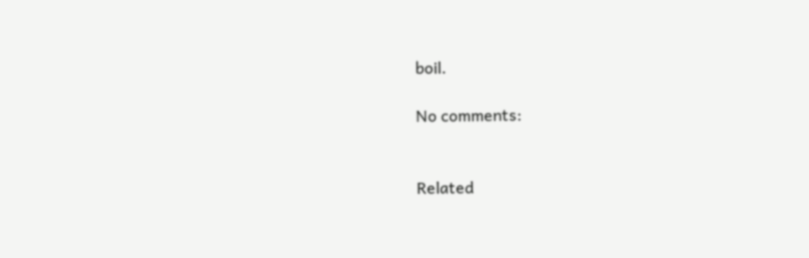boil.

No comments:


Related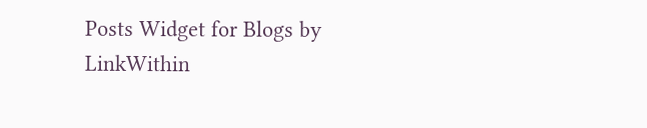Posts Widget for Blogs by LinkWithin